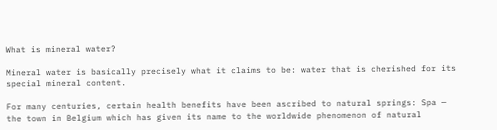What is mineral water?

Mineral water is basically precisely what it claims to be: water that is cherished for its special mineral content.

For many centuries, certain health benefits have been ascribed to natural springs: Spa — the town in Belgium which has given its name to the worldwide phenomenon of natural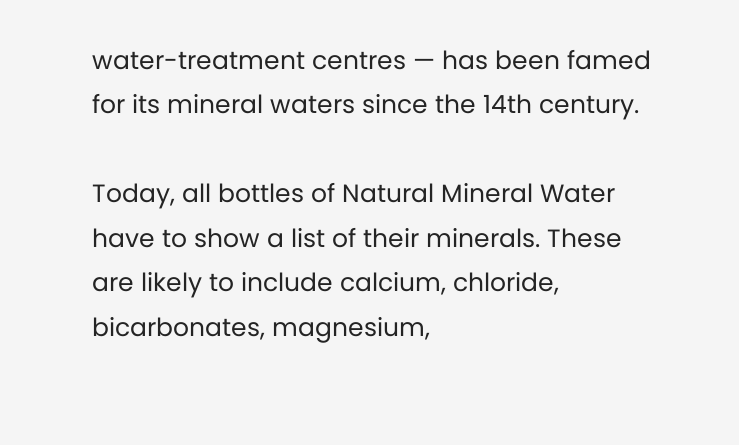water-treatment centres — has been famed for its mineral waters since the 14th century.

Today, all bottles of Natural Mineral Water have to show a list of their minerals. These are likely to include calcium, chloride, bicarbonates, magnesium,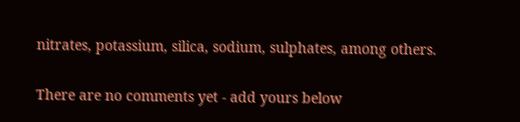nitrates, potassium, silica, sodium, sulphates, among others.

There are no comments yet - add yours below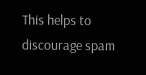This helps to discourage spam